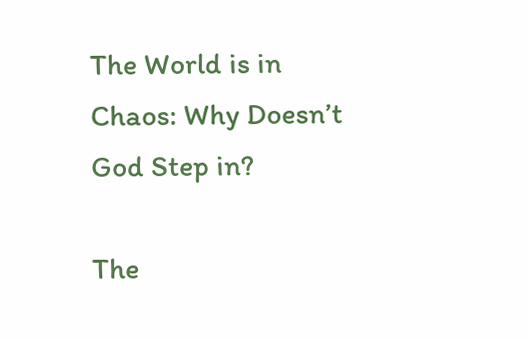The World is in Chaos: Why Doesn’t God Step in?

The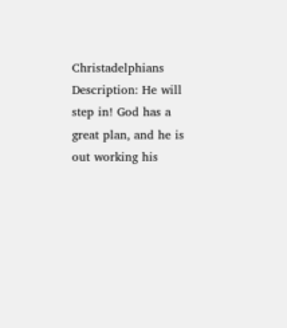Christadelphians Description: He will step in! God has a great plan, and he is out working his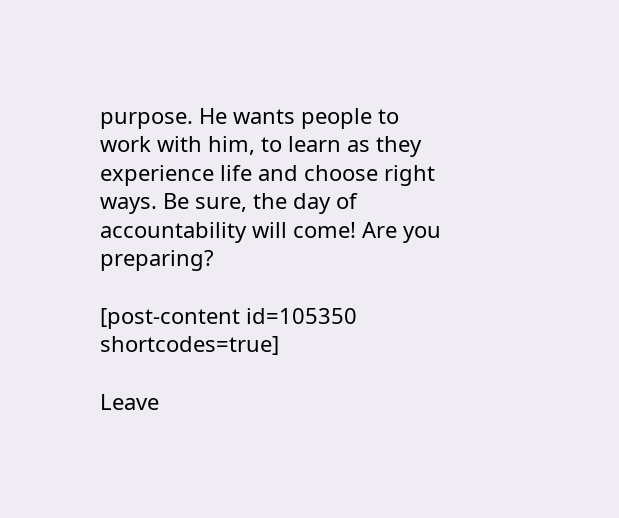purpose. He wants people to work with him, to learn as they experience life and choose right ways. Be sure, the day of accountability will come! Are you preparing?

[post-content id=105350 shortcodes=true]

Leave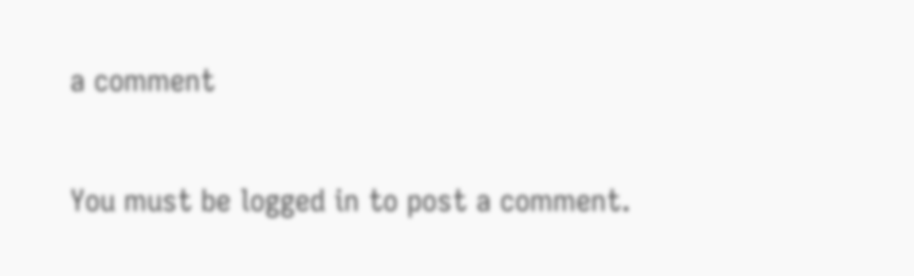a comment

You must be logged in to post a comment.